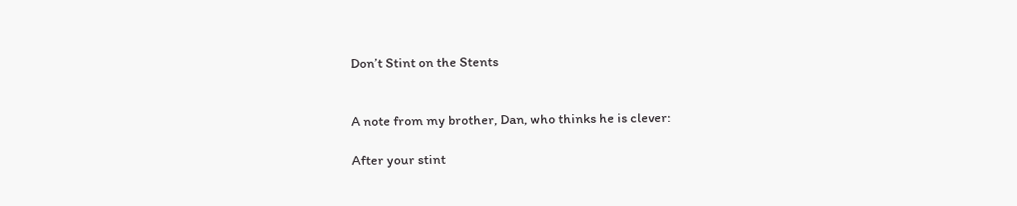Don’t Stint on the Stents


A note from my brother, Dan, who thinks he is clever:

After your stint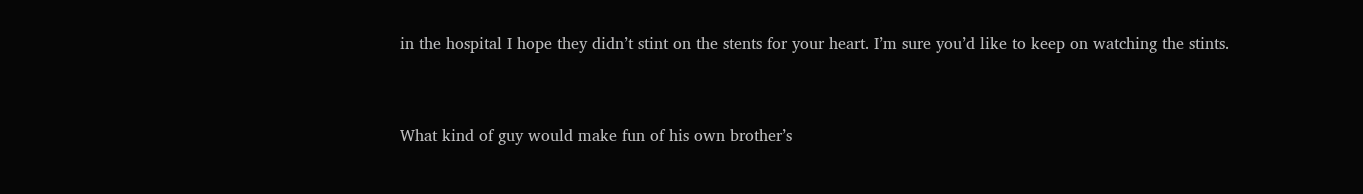in the hospital I hope they didn’t stint on the stents for your heart. I’m sure you’d like to keep on watching the stints.


What kind of guy would make fun of his own brother’s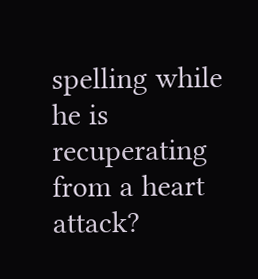spelling while he is recuperating from a heart attack?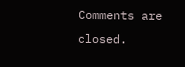Comments are closed.